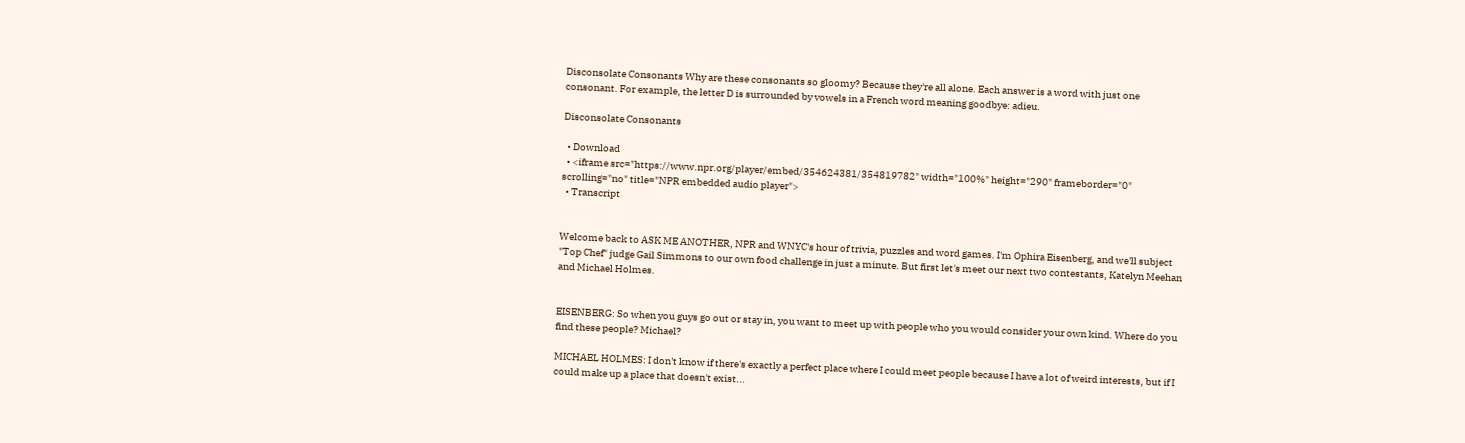Disconsolate Consonants Why are these consonants so gloomy? Because they're all alone. Each answer is a word with just one consonant. For example, the letter D is surrounded by vowels in a French word meaning goodbye: adieu.

Disconsolate Consonants

  • Download
  • <iframe src="https://www.npr.org/player/embed/354624381/354819782" width="100%" height="290" frameborder="0" scrolling="no" title="NPR embedded audio player">
  • Transcript


Welcome back to ASK ME ANOTHER, NPR and WNYC's hour of trivia, puzzles and word games. I'm Ophira Eisenberg, and we'll subject "Top Chef" judge Gail Simmons to our own food challenge in just a minute. But first let's meet our next two contestants, Katelyn Meehan and Michael Holmes.


EISENBERG: So when you guys go out or stay in, you want to meet up with people who you would consider your own kind. Where do you find these people? Michael?

MICHAEL HOLMES: I don't know if there's exactly a perfect place where I could meet people because I have a lot of weird interests, but if I could make up a place that doesn't exist...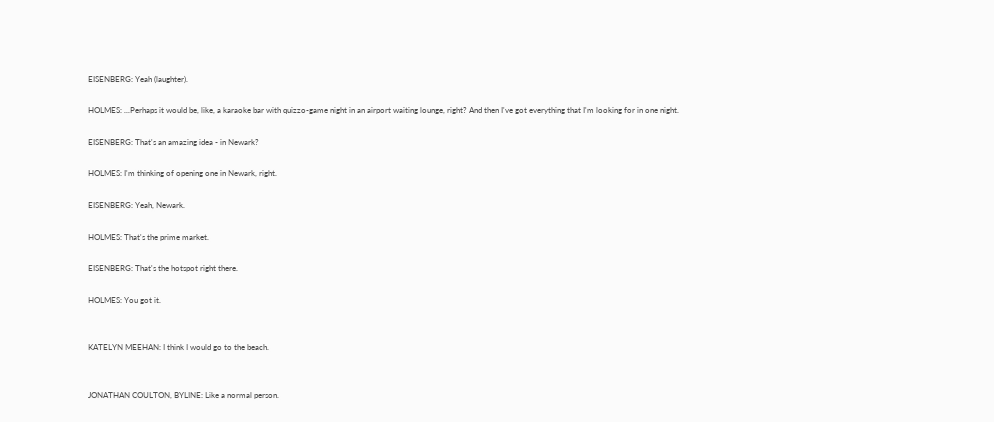EISENBERG: Yeah (laughter).

HOLMES: ...Perhaps it would be, like, a karaoke bar with quizzo-game night in an airport waiting lounge, right? And then I've got everything that I'm looking for in one night.

EISENBERG: That's an amazing idea - in Newark?

HOLMES: I'm thinking of opening one in Newark, right.

EISENBERG: Yeah, Newark.

HOLMES: That's the prime market.

EISENBERG: That's the hotspot right there.

HOLMES: You got it.


KATELYN MEEHAN: I think I would go to the beach.


JONATHAN COULTON, BYLINE: Like a normal person.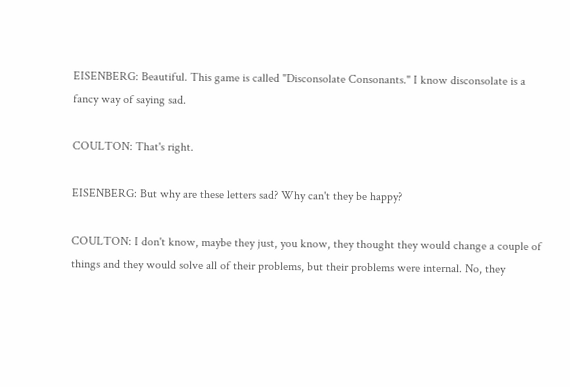EISENBERG: Beautiful. This game is called "Disconsolate Consonants." I know disconsolate is a fancy way of saying sad.

COULTON: That's right.

EISENBERG: But why are these letters sad? Why can't they be happy?

COULTON: I don't know, maybe they just, you know, they thought they would change a couple of things and they would solve all of their problems, but their problems were internal. No, they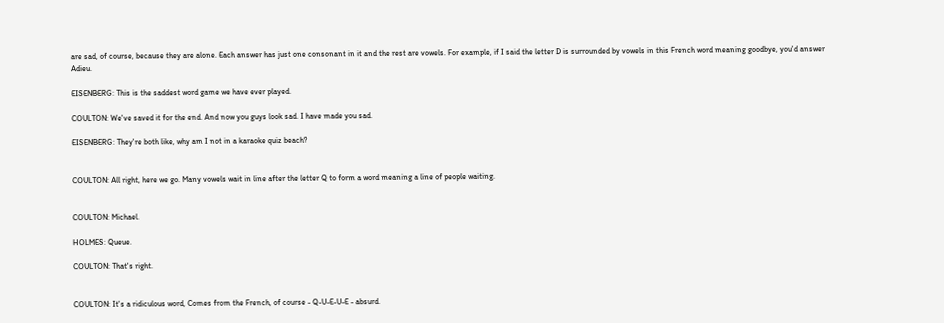are sad, of course, because they are alone. Each answer has just one consonant in it and the rest are vowels. For example, if I said the letter D is surrounded by vowels in this French word meaning goodbye, you'd answer Adieu.

EISENBERG: This is the saddest word game we have ever played.

COULTON: We've saved it for the end. And now you guys look sad. I have made you sad.

EISENBERG: They're both like, why am I not in a karaoke quiz beach?


COULTON: All right, here we go. Many vowels wait in line after the letter Q to form a word meaning a line of people waiting.


COULTON: Michael.

HOLMES: Queue.

COULTON: That's right.


COULTON: It's a ridiculous word, Comes from the French, of course - Q-U-E-U-E - absurd.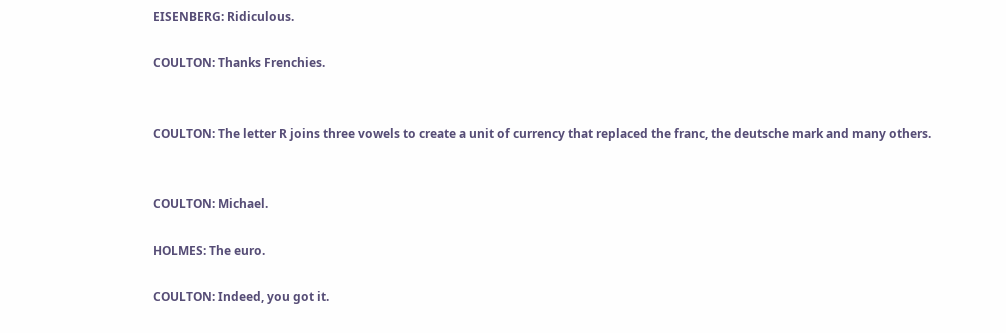EISENBERG: Ridiculous.

COULTON: Thanks Frenchies.


COULTON: The letter R joins three vowels to create a unit of currency that replaced the franc, the deutsche mark and many others.


COULTON: Michael.

HOLMES: The euro.

COULTON: Indeed, you got it.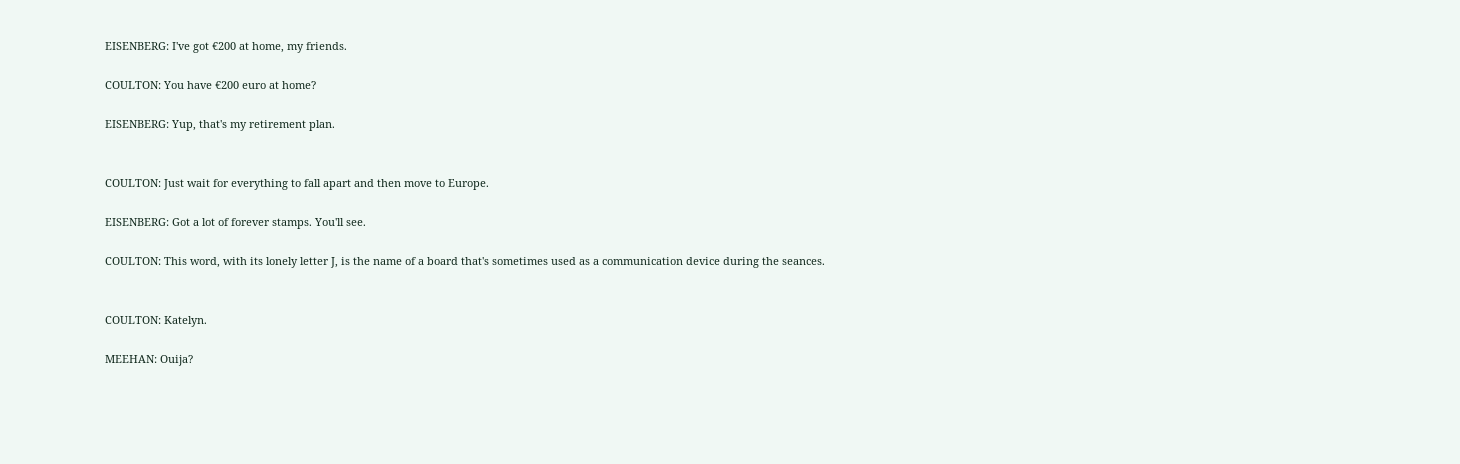EISENBERG: I've got €200 at home, my friends.

COULTON: You have €200 euro at home?

EISENBERG: Yup, that's my retirement plan.


COULTON: Just wait for everything to fall apart and then move to Europe.

EISENBERG: Got a lot of forever stamps. You'll see.

COULTON: This word, with its lonely letter J, is the name of a board that's sometimes used as a communication device during the seances.


COULTON: Katelyn.

MEEHAN: Ouija?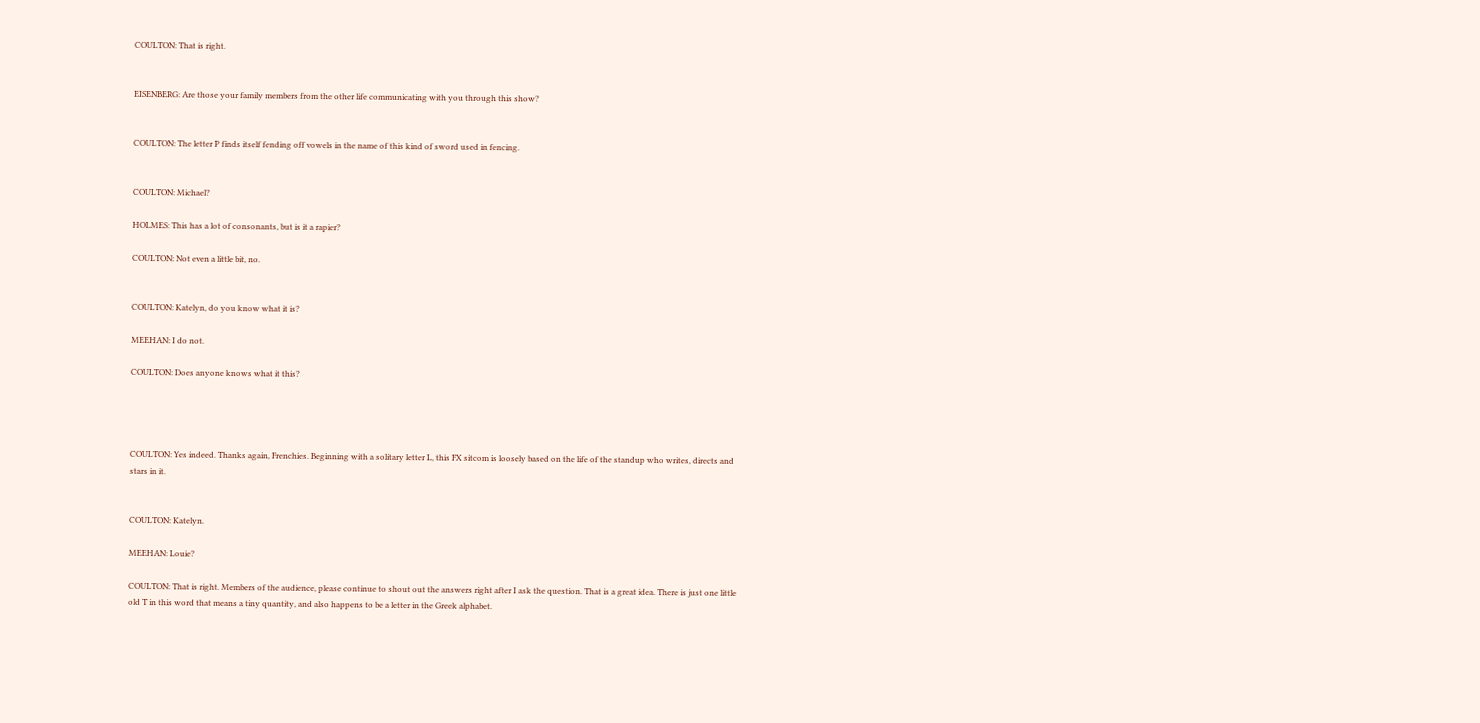COULTON: That is right.


EISENBERG: Are those your family members from the other life communicating with you through this show?


COULTON: The letter P finds itself fending off vowels in the name of this kind of sword used in fencing.


COULTON: Michael?

HOLMES: This has a lot of consonants, but is it a rapier?

COULTON: Not even a little bit, no.


COULTON: Katelyn, do you know what it is?

MEEHAN: I do not.

COULTON: Does anyone knows what it this?




COULTON: Yes indeed. Thanks again, Frenchies. Beginning with a solitary letter L, this FX sitcom is loosely based on the life of the standup who writes, directs and stars in it.


COULTON: Katelyn.

MEEHAN: Louie?

COULTON: That is right. Members of the audience, please continue to shout out the answers right after I ask the question. That is a great idea. There is just one little old T in this word that means a tiny quantity, and also happens to be a letter in the Greek alphabet.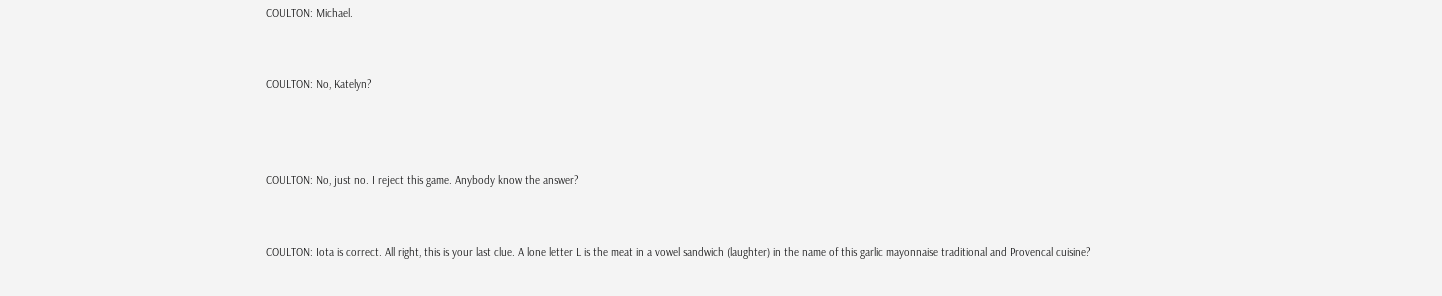COULTON: Michael.


COULTON: No, Katelyn?



COULTON: No, just no. I reject this game. Anybody know the answer?


COULTON: Iota is correct. All right, this is your last clue. A lone letter L is the meat in a vowel sandwich (laughter) in the name of this garlic mayonnaise traditional and Provencal cuisine?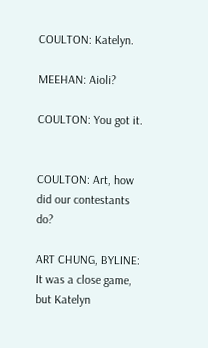COULTON: Katelyn.

MEEHAN: Aioli?

COULTON: You got it.


COULTON: Art, how did our contestants do?

ART CHUNG, BYLINE: It was a close game, but Katelyn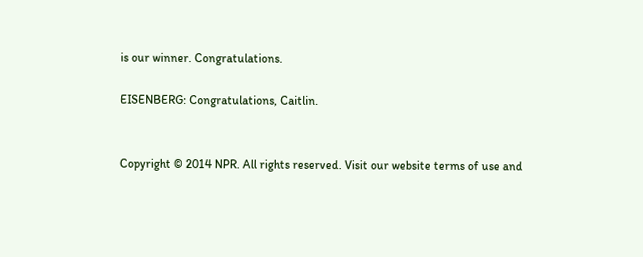is our winner. Congratulations.

EISENBERG: Congratulations, Caitlin.


Copyright © 2014 NPR. All rights reserved. Visit our website terms of use and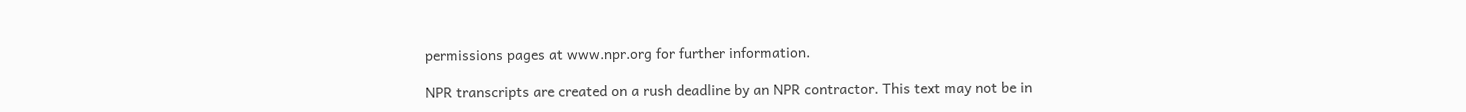permissions pages at www.npr.org for further information.

NPR transcripts are created on a rush deadline by an NPR contractor. This text may not be in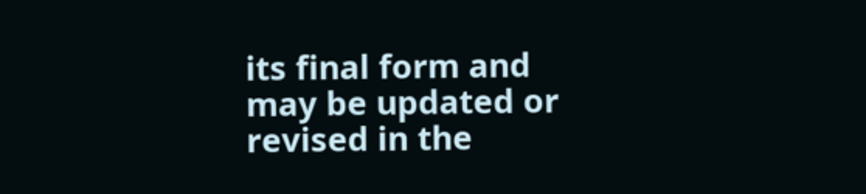its final form and may be updated or revised in the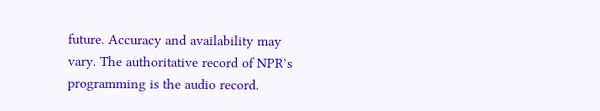future. Accuracy and availability may vary. The authoritative record of NPR’s programming is the audio record.